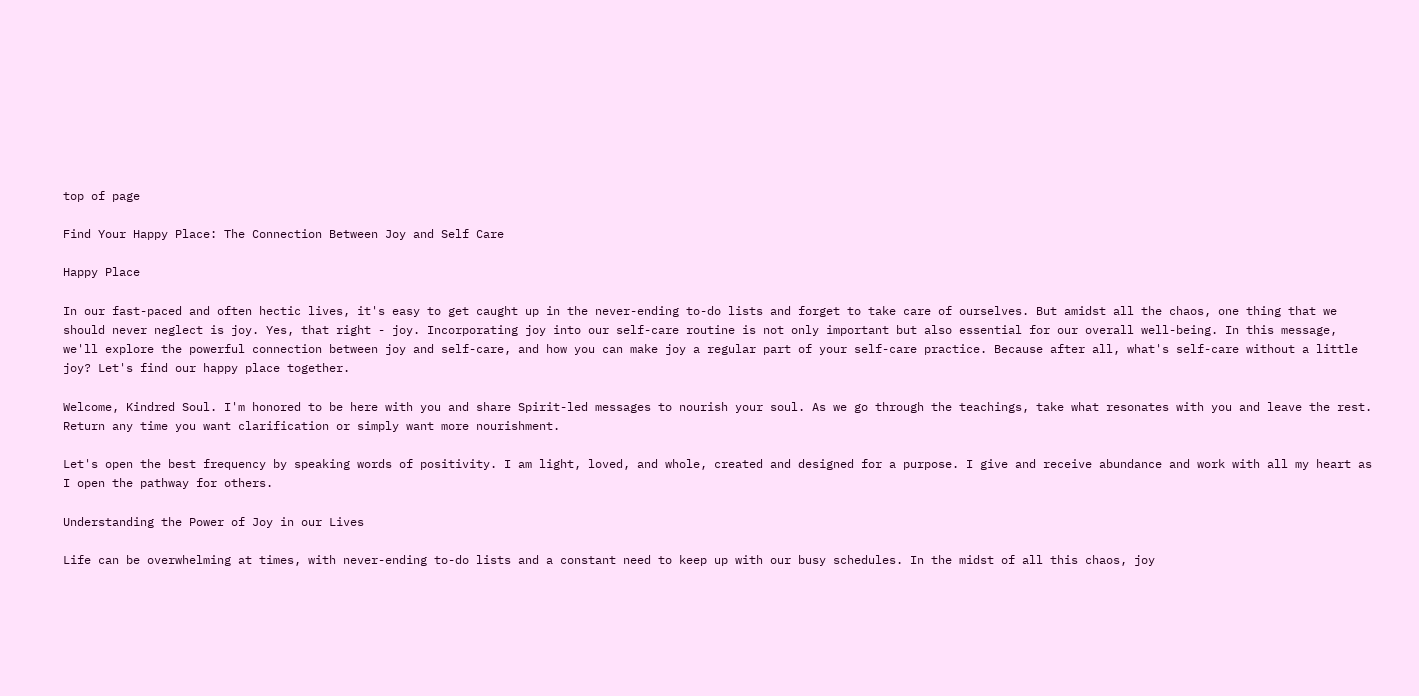top of page

Find Your Happy Place: The Connection Between Joy and Self Care

Happy Place

In our fast-paced and often hectic lives, it's easy to get caught up in the never-ending to-do lists and forget to take care of ourselves. But amidst all the chaos, one thing that we should never neglect is joy. Yes, that right - joy. Incorporating joy into our self-care routine is not only important but also essential for our overall well-being. In this message, we'll explore the powerful connection between joy and self-care, and how you can make joy a regular part of your self-care practice. Because after all, what's self-care without a little joy? Let's find our happy place together.

Welcome, Kindred Soul. I'm honored to be here with you and share Spirit-led messages to nourish your soul. As we go through the teachings, take what resonates with you and leave the rest. Return any time you want clarification or simply want more nourishment.

Let's open the best frequency by speaking words of positivity. I am light, loved, and whole, created and designed for a purpose. I give and receive abundance and work with all my heart as I open the pathway for others.

Understanding the Power of Joy in our Lives

Life can be overwhelming at times, with never-ending to-do lists and a constant need to keep up with our busy schedules. In the midst of all this chaos, joy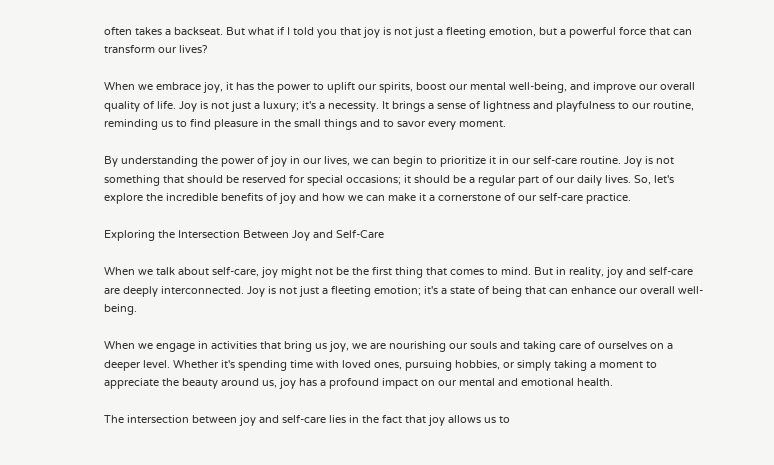often takes a backseat. But what if I told you that joy is not just a fleeting emotion, but a powerful force that can transform our lives?

When we embrace joy, it has the power to uplift our spirits, boost our mental well-being, and improve our overall quality of life. Joy is not just a luxury; it's a necessity. It brings a sense of lightness and playfulness to our routine, reminding us to find pleasure in the small things and to savor every moment.

By understanding the power of joy in our lives, we can begin to prioritize it in our self-care routine. Joy is not something that should be reserved for special occasions; it should be a regular part of our daily lives. So, let's explore the incredible benefits of joy and how we can make it a cornerstone of our self-care practice.

Exploring the Intersection Between Joy and Self-Care

When we talk about self-care, joy might not be the first thing that comes to mind. But in reality, joy and self-care are deeply interconnected. Joy is not just a fleeting emotion; it's a state of being that can enhance our overall well-being.

When we engage in activities that bring us joy, we are nourishing our souls and taking care of ourselves on a deeper level. Whether it's spending time with loved ones, pursuing hobbies, or simply taking a moment to appreciate the beauty around us, joy has a profound impact on our mental and emotional health.

The intersection between joy and self-care lies in the fact that joy allows us to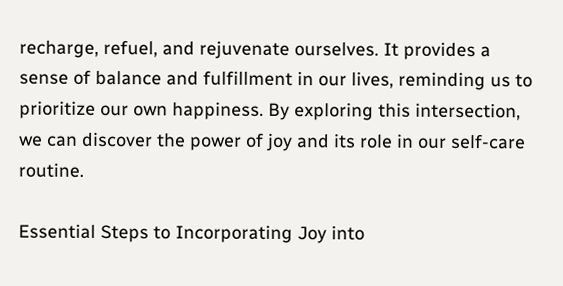recharge, refuel, and rejuvenate ourselves. It provides a sense of balance and fulfillment in our lives, reminding us to prioritize our own happiness. By exploring this intersection, we can discover the power of joy and its role in our self-care routine.

Essential Steps to Incorporating Joy into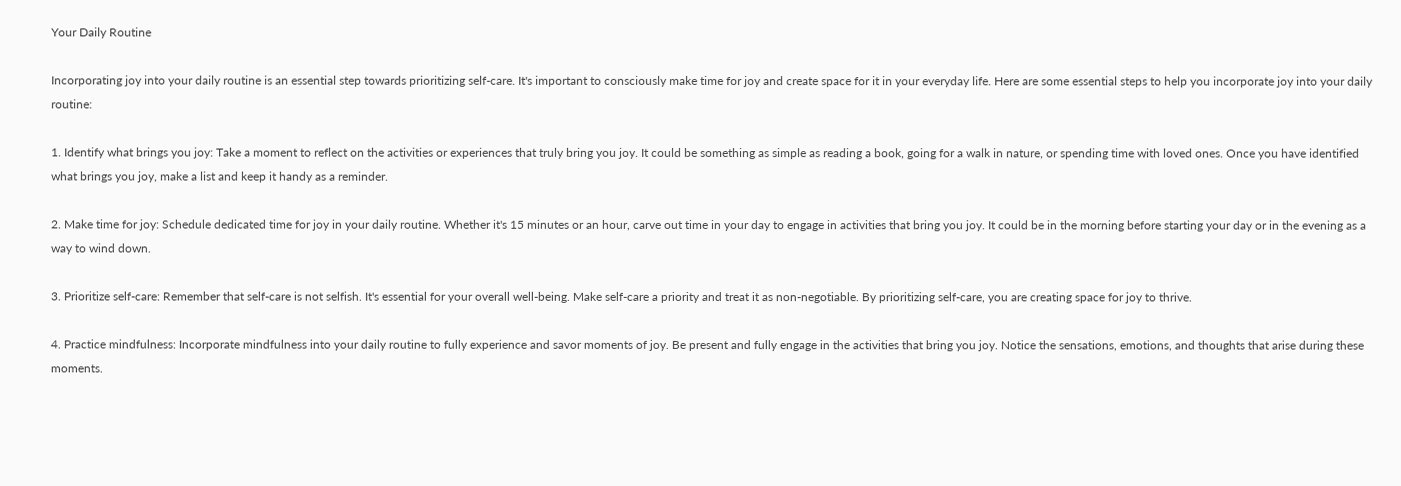Your Daily Routine

Incorporating joy into your daily routine is an essential step towards prioritizing self-care. It's important to consciously make time for joy and create space for it in your everyday life. Here are some essential steps to help you incorporate joy into your daily routine:

1. Identify what brings you joy: Take a moment to reflect on the activities or experiences that truly bring you joy. It could be something as simple as reading a book, going for a walk in nature, or spending time with loved ones. Once you have identified what brings you joy, make a list and keep it handy as a reminder.

2. Make time for joy: Schedule dedicated time for joy in your daily routine. Whether it's 15 minutes or an hour, carve out time in your day to engage in activities that bring you joy. It could be in the morning before starting your day or in the evening as a way to wind down.

3. Prioritize self-care: Remember that self-care is not selfish. It's essential for your overall well-being. Make self-care a priority and treat it as non-negotiable. By prioritizing self-care, you are creating space for joy to thrive.

4. Practice mindfulness: Incorporate mindfulness into your daily routine to fully experience and savor moments of joy. Be present and fully engage in the activities that bring you joy. Notice the sensations, emotions, and thoughts that arise during these moments.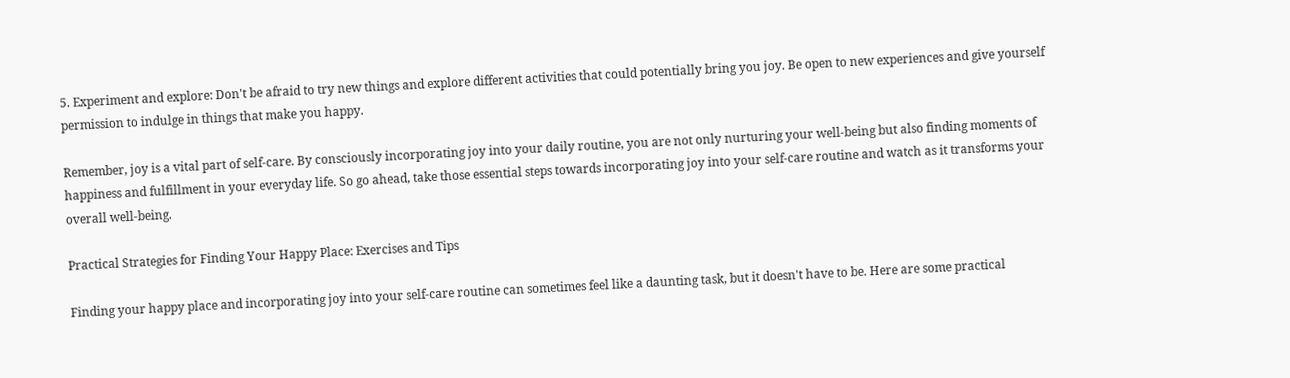5. Experiment and explore: Don't be afraid to try new things and explore different activities that could potentially bring you joy. Be open to new experiences and give yourself permission to indulge in things that make you happy.

Remember, joy is a vital part of self-care. By consciously incorporating joy into your daily routine, you are not only nurturing your well-being but also finding moments of happiness and fulfillment in your everyday life. So go ahead, take those essential steps towards incorporating joy into your self-care routine and watch as it transforms your overall well-being.

Practical Strategies for Finding Your Happy Place: Exercises and Tips

Finding your happy place and incorporating joy into your self-care routine can sometimes feel like a daunting task, but it doesn't have to be. Here are some practical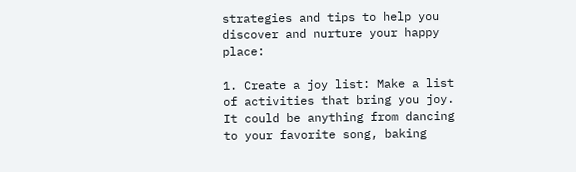strategies and tips to help you discover and nurture your happy place:

1. Create a joy list: Make a list of activities that bring you joy. It could be anything from dancing to your favorite song, baking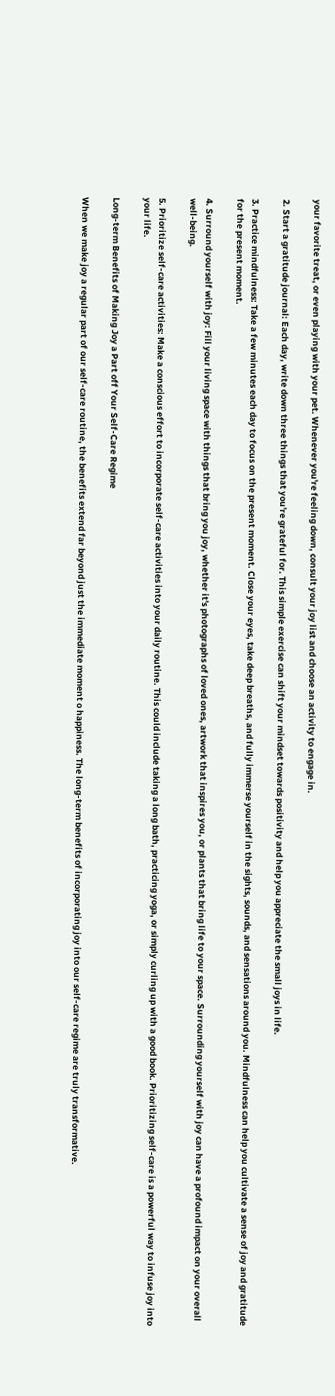your favorite treat, or even playing with your pet. Whenever you're feeling down, consult your joy list and choose an activity to engage in.

2. Start a gratitude journal: Each day, write down three things that you're grateful for. This simple exercise can shift your mindset towards positivity and help you appreciate the small joys in life.

3. Practice mindfulness: Take a few minutes each day to focus on the present moment. Close your eyes, take deep breaths, and fully immerse yourself in the sights, sounds, and sensations around you. Mindfulness can help you cultivate a sense of joy and gratitude for the present moment.

4. Surround yourself with joy: Fill your living space with things that bring you joy, whether it's photographs of loved ones, artwork that inspires you, or plants that bring life to your space. Surrounding yourself with joy can have a profound impact on your overall well-being.

5. Prioritize self-care activities: Make a conscious effort to incorporate self-care activities into your daily routine. This could include taking a long bath, practicing yoga, or simply curling up with a good book. Prioritizing self-care is a powerful way to infuse joy into your life.

Long-term Benefits of Making Joy a Part off Your Self-Care Regime

When we make joy a regular part of our self-care routine, the benefits extend far beyond just the immediate moment o happiness. The long-term benefits of incorporating joy into our self-care regime are truly transformative.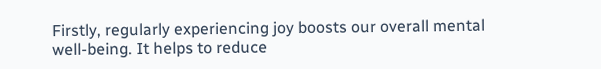Firstly, regularly experiencing joy boosts our overall mental well-being. It helps to reduce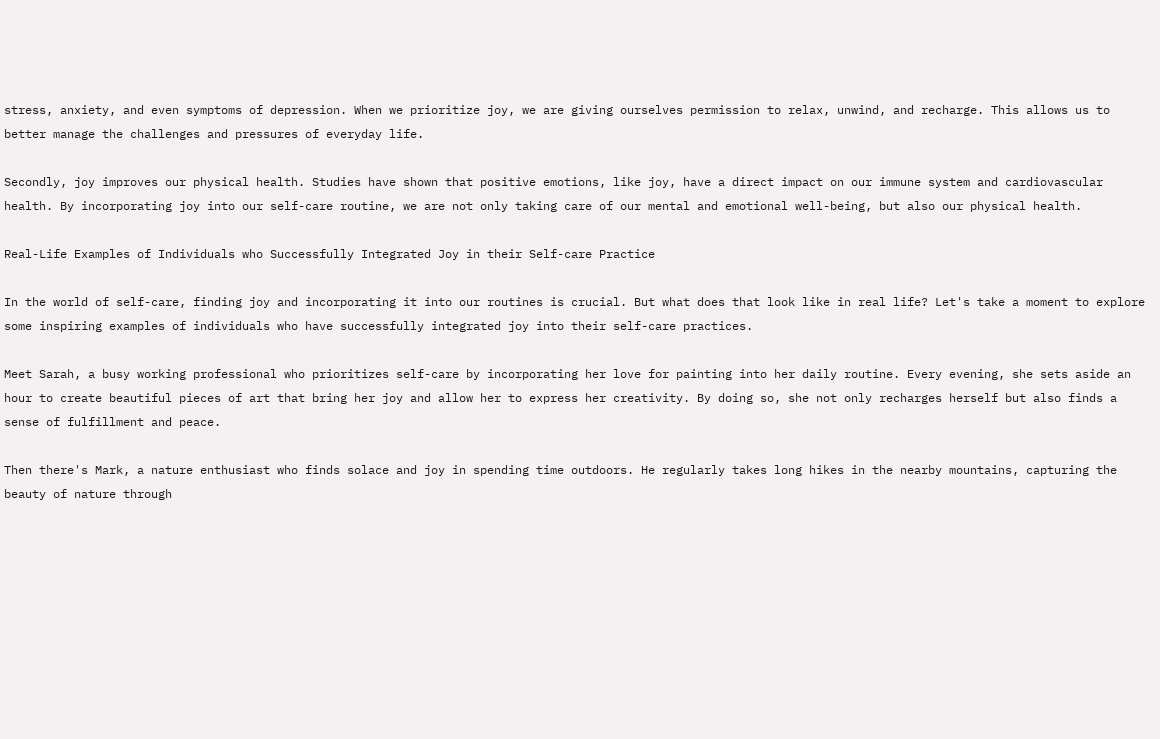stress, anxiety, and even symptoms of depression. When we prioritize joy, we are giving ourselves permission to relax, unwind, and recharge. This allows us to better manage the challenges and pressures of everyday life.

Secondly, joy improves our physical health. Studies have shown that positive emotions, like joy, have a direct impact on our immune system and cardiovascular health. By incorporating joy into our self-care routine, we are not only taking care of our mental and emotional well-being, but also our physical health.

Real-Life Examples of Individuals who Successfully Integrated Joy in their Self-care Practice

In the world of self-care, finding joy and incorporating it into our routines is crucial. But what does that look like in real life? Let's take a moment to explore some inspiring examples of individuals who have successfully integrated joy into their self-care practices.

Meet Sarah, a busy working professional who prioritizes self-care by incorporating her love for painting into her daily routine. Every evening, she sets aside an hour to create beautiful pieces of art that bring her joy and allow her to express her creativity. By doing so, she not only recharges herself but also finds a sense of fulfillment and peace.

Then there's Mark, a nature enthusiast who finds solace and joy in spending time outdoors. He regularly takes long hikes in the nearby mountains, capturing the beauty of nature through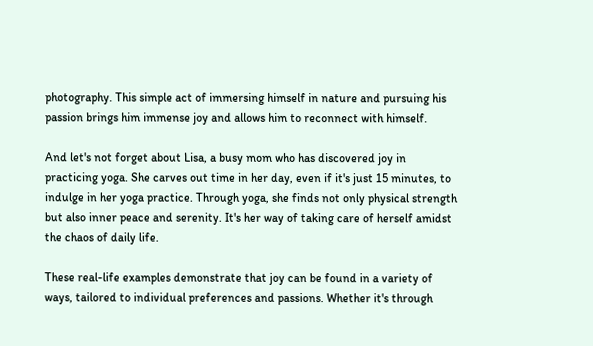photography. This simple act of immersing himself in nature and pursuing his passion brings him immense joy and allows him to reconnect with himself.

And let's not forget about Lisa, a busy mom who has discovered joy in practicing yoga. She carves out time in her day, even if it's just 15 minutes, to indulge in her yoga practice. Through yoga, she finds not only physical strength but also inner peace and serenity. It's her way of taking care of herself amidst the chaos of daily life.

These real-life examples demonstrate that joy can be found in a variety of ways, tailored to individual preferences and passions. Whether it's through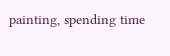painting, spending time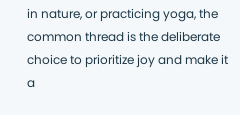in nature, or practicing yoga, the common thread is the deliberate choice to prioritize joy and make it a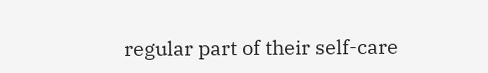regular part of their self-care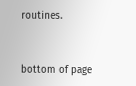routines.


bottom of page